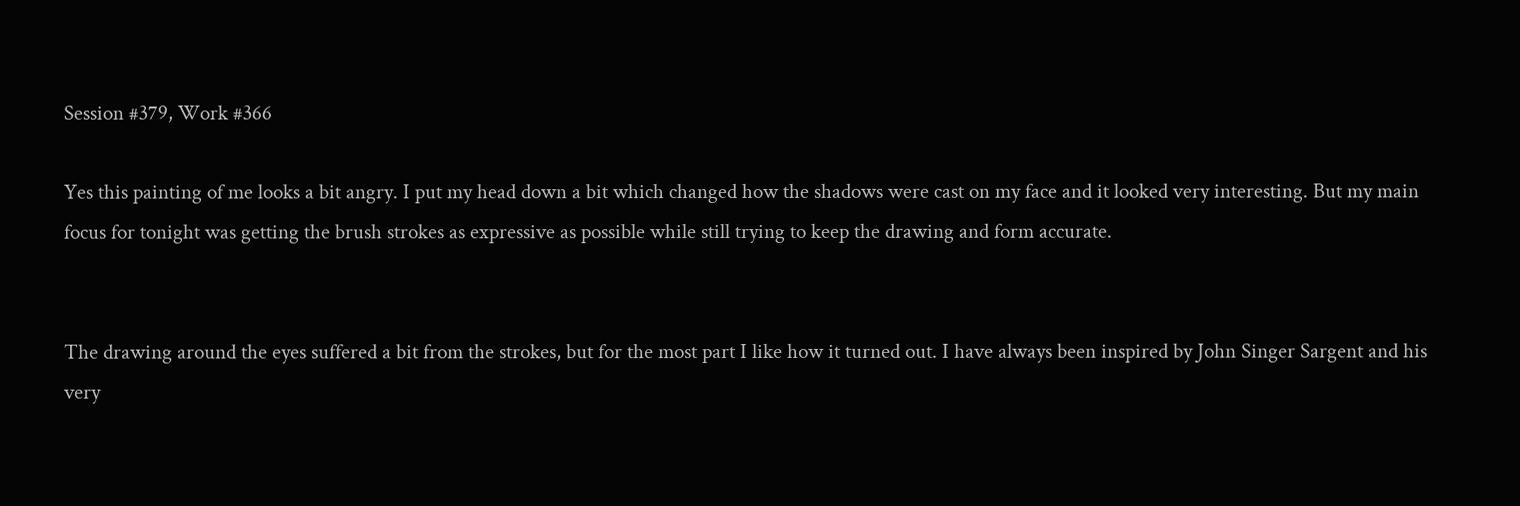Session #379, Work #366

Yes this painting of me looks a bit angry. I put my head down a bit which changed how the shadows were cast on my face and it looked very interesting. But my main focus for tonight was getting the brush strokes as expressive as possible while still trying to keep the drawing and form accurate.


The drawing around the eyes suffered a bit from the strokes, but for the most part I like how it turned out. I have always been inspired by John Singer Sargent and his very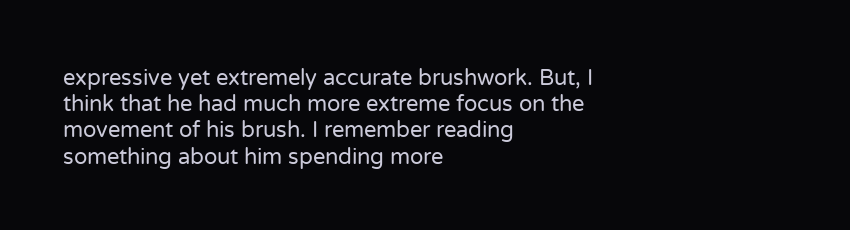expressive yet extremely accurate brushwork. But, I think that he had much more extreme focus on the movement of his brush. I remember reading something about him spending more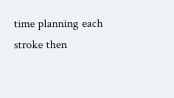time planning each stroke then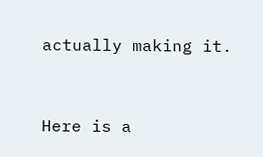actually making it.


Here is a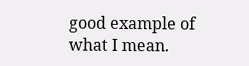good example of what I mean.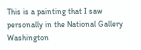This is a painting that I saw personally in the National Gallery Washington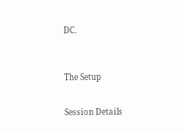DC.



The Setup


Session Details